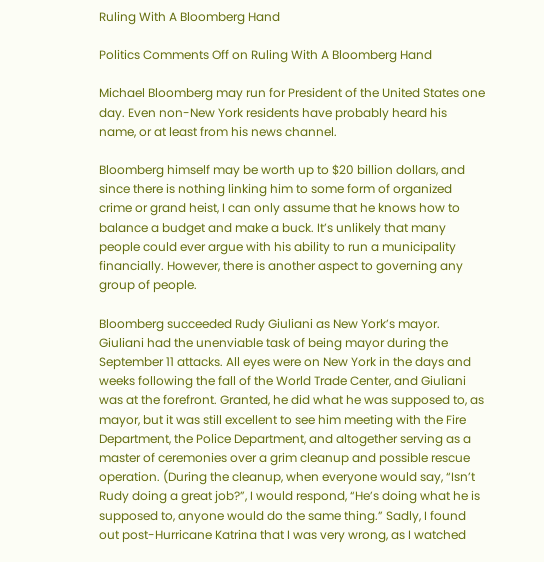Ruling With A Bloomberg Hand

Politics Comments Off on Ruling With A Bloomberg Hand

Michael Bloomberg may run for President of the United States one day. Even non-New York residents have probably heard his name, or at least from his news channel.

Bloomberg himself may be worth up to $20 billion dollars, and since there is nothing linking him to some form of organized crime or grand heist, I can only assume that he knows how to balance a budget and make a buck. It’s unlikely that many people could ever argue with his ability to run a municipality financially. However, there is another aspect to governing any group of people.

Bloomberg succeeded Rudy Giuliani as New York’s mayor. Giuliani had the unenviable task of being mayor during the September 11 attacks. All eyes were on New York in the days and weeks following the fall of the World Trade Center, and Giuliani was at the forefront. Granted, he did what he was supposed to, as mayor, but it was still excellent to see him meeting with the Fire Department, the Police Department, and altogether serving as a master of ceremonies over a grim cleanup and possible rescue operation. (During the cleanup, when everyone would say, “Isn’t Rudy doing a great job?”, I would respond, “He’s doing what he is supposed to, anyone would do the same thing.” Sadly, I found out post-Hurricane Katrina that I was very wrong, as I watched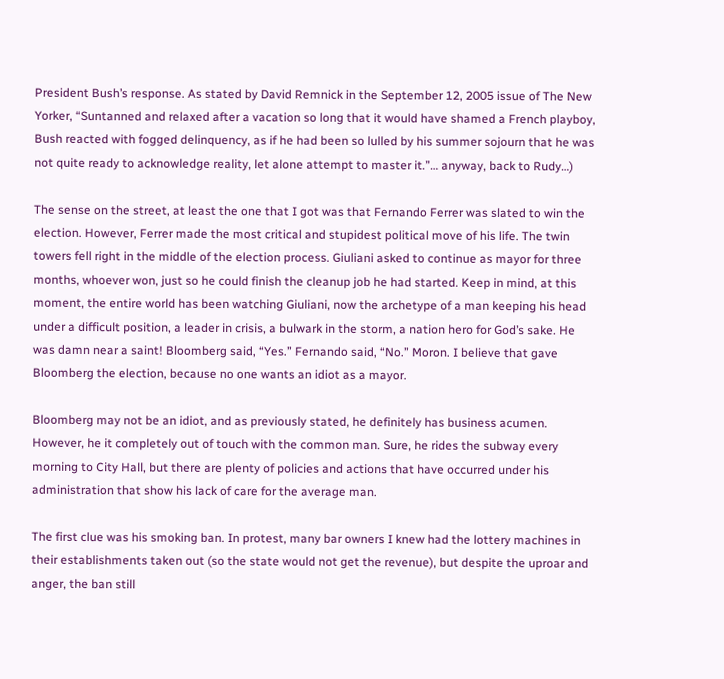President Bush’s response. As stated by David Remnick in the September 12, 2005 issue of The New Yorker, “Suntanned and relaxed after a vacation so long that it would have shamed a French playboy, Bush reacted with fogged delinquency, as if he had been so lulled by his summer sojourn that he was not quite ready to acknowledge reality, let alone attempt to master it.”… anyway, back to Rudy…)

The sense on the street, at least the one that I got was that Fernando Ferrer was slated to win the election. However, Ferrer made the most critical and stupidest political move of his life. The twin towers fell right in the middle of the election process. Giuliani asked to continue as mayor for three months, whoever won, just so he could finish the cleanup job he had started. Keep in mind, at this moment, the entire world has been watching Giuliani, now the archetype of a man keeping his head under a difficult position, a leader in crisis, a bulwark in the storm, a nation hero for God’s sake. He was damn near a saint! Bloomberg said, “Yes.” Fernando said, “No.” Moron. I believe that gave Bloomberg the election, because no one wants an idiot as a mayor.

Bloomberg may not be an idiot, and as previously stated, he definitely has business acumen. However, he it completely out of touch with the common man. Sure, he rides the subway every morning to City Hall, but there are plenty of policies and actions that have occurred under his administration that show his lack of care for the average man.

The first clue was his smoking ban. In protest, many bar owners I knew had the lottery machines in their establishments taken out (so the state would not get the revenue), but despite the uproar and anger, the ban still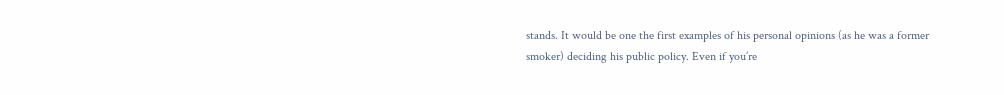stands. It would be one the first examples of his personal opinions (as he was a former smoker) deciding his public policy. Even if you’re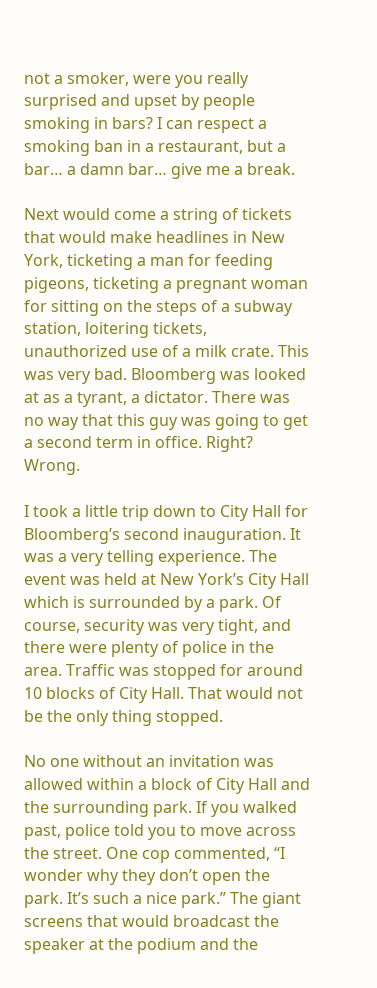not a smoker, were you really surprised and upset by people smoking in bars? I can respect a smoking ban in a restaurant, but a bar… a damn bar… give me a break.

Next would come a string of tickets that would make headlines in New York, ticketing a man for feeding pigeons, ticketing a pregnant woman for sitting on the steps of a subway station, loitering tickets, unauthorized use of a milk crate. This was very bad. Bloomberg was looked at as a tyrant, a dictator. There was no way that this guy was going to get a second term in office. Right? Wrong.

I took a little trip down to City Hall for Bloomberg’s second inauguration. It was a very telling experience. The event was held at New York’s City Hall which is surrounded by a park. Of course, security was very tight, and there were plenty of police in the area. Traffic was stopped for around 10 blocks of City Hall. That would not be the only thing stopped.

No one without an invitation was allowed within a block of City Hall and the surrounding park. If you walked past, police told you to move across the street. One cop commented, “I wonder why they don’t open the park. It’s such a nice park.” The giant screens that would broadcast the speaker at the podium and the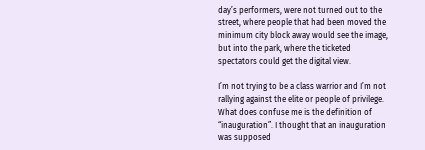day’s performers, were not turned out to the street, where people that had been moved the minimum city block away would see the image, but into the park, where the ticketed spectators could get the digital view.

I’m not trying to be a class warrior and I’m not rallying against the elite or people of privilege. What does confuse me is the definition of “inauguration”. I thought that an inauguration was supposed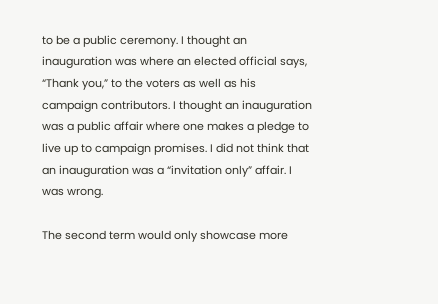to be a public ceremony. I thought an inauguration was where an elected official says, “Thank you,” to the voters as well as his campaign contributors. I thought an inauguration was a public affair where one makes a pledge to live up to campaign promises. I did not think that an inauguration was a “invitation only” affair. I was wrong.

The second term would only showcase more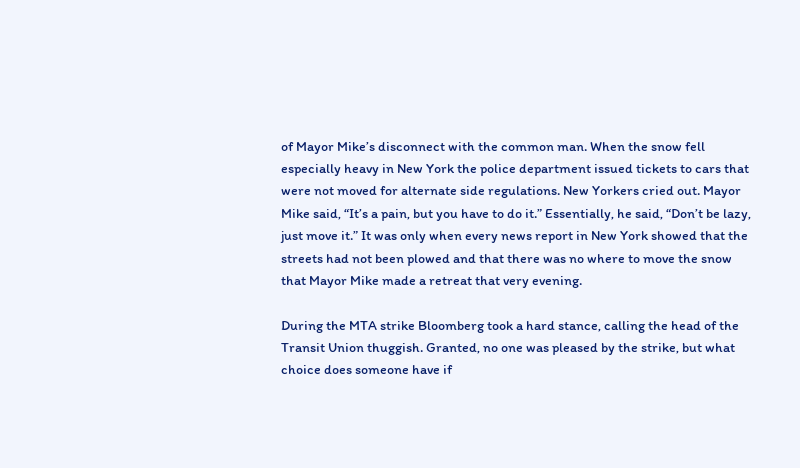of Mayor Mike’s disconnect with the common man. When the snow fell especially heavy in New York the police department issued tickets to cars that were not moved for alternate side regulations. New Yorkers cried out. Mayor Mike said, “It’s a pain, but you have to do it.” Essentially, he said, “Don’t be lazy, just move it.” It was only when every news report in New York showed that the streets had not been plowed and that there was no where to move the snow that Mayor Mike made a retreat that very evening.

During the MTA strike Bloomberg took a hard stance, calling the head of the Transit Union thuggish. Granted, no one was pleased by the strike, but what choice does someone have if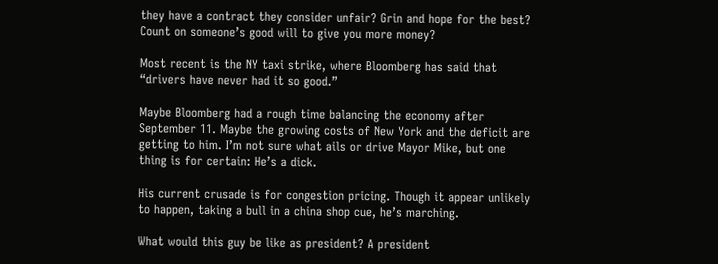they have a contract they consider unfair? Grin and hope for the best? Count on someone’s good will to give you more money?

Most recent is the NY taxi strike, where Bloomberg has said that “drivers have never had it so good.”

Maybe Bloomberg had a rough time balancing the economy after September 11. Maybe the growing costs of New York and the deficit are getting to him. I’m not sure what ails or drive Mayor Mike, but one thing is for certain: He’s a dick.

His current crusade is for congestion pricing. Though it appear unlikely to happen, taking a bull in a china shop cue, he’s marching.

What would this guy be like as president? A president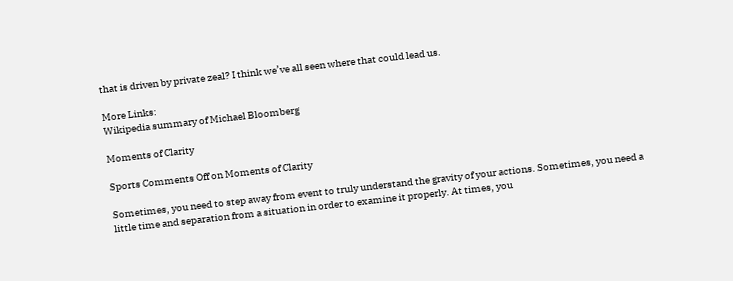that is driven by private zeal? I think we’ve all seen where that could lead us.

More Links:
Wikipedia summary of Michael Bloomberg

Moments of Clarity

Sports Comments Off on Moments of Clarity

Sometimes, you need to step away from event to truly understand the gravity of your actions. Sometimes, you need a little time and separation from a situation in order to examine it properly. At times, you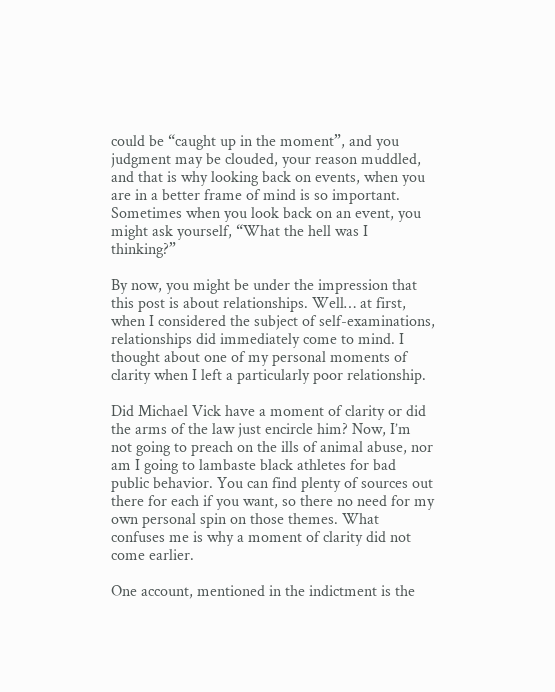could be “caught up in the moment”, and you judgment may be clouded, your reason muddled, and that is why looking back on events, when you are in a better frame of mind is so important. Sometimes when you look back on an event, you might ask yourself, “What the hell was I thinking?”

By now, you might be under the impression that this post is about relationships. Well… at first, when I considered the subject of self-examinations, relationships did immediately come to mind. I thought about one of my personal moments of clarity when I left a particularly poor relationship.

Did Michael Vick have a moment of clarity or did the arms of the law just encircle him? Now, I’m not going to preach on the ills of animal abuse, nor am I going to lambaste black athletes for bad public behavior. You can find plenty of sources out there for each if you want, so there no need for my own personal spin on those themes. What confuses me is why a moment of clarity did not come earlier.

One account, mentioned in the indictment is the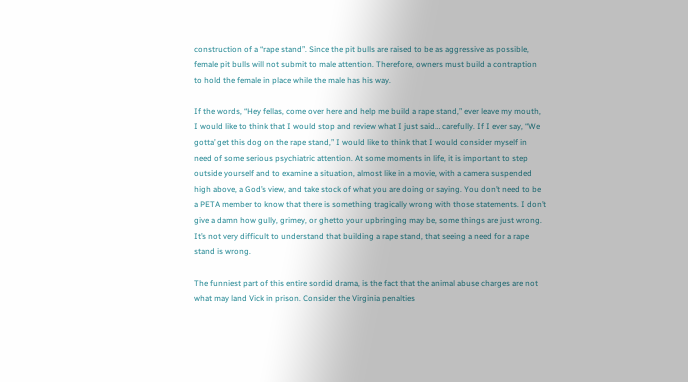construction of a “rape stand”. Since the pit bulls are raised to be as aggressive as possible, female pit bulls will not submit to male attention. Therefore, owners must build a contraption to hold the female in place while the male has his way.

If the words, “Hey fellas, come over here and help me build a rape stand,” ever leave my mouth, I would like to think that I would stop and review what I just said… carefully. If I ever say, “We gotta’ get this dog on the rape stand,” I would like to think that I would consider myself in need of some serious psychiatric attention. At some moments in life, it is important to step outside yourself and to examine a situation, almost like in a movie, with a camera suspended high above, a God’s view, and take stock of what you are doing or saying. You don’t need to be a PETA member to know that there is something tragically wrong with those statements. I don’t give a damn how gully, grimey, or ghetto your upbringing may be, some things are just wrong. It’s not very difficult to understand that building a rape stand, that seeing a need for a rape stand is wrong.

The funniest part of this entire sordid drama, is the fact that the animal abuse charges are not what may land Vick in prison. Consider the Virginia penalties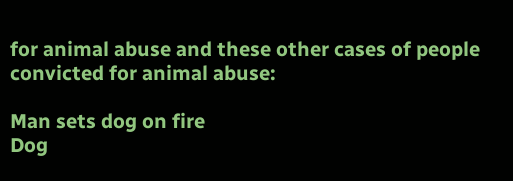for animal abuse and these other cases of people convicted for animal abuse:

Man sets dog on fire
Dog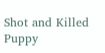Shot and Killed
Puppy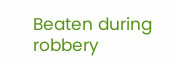Beaten during robbery